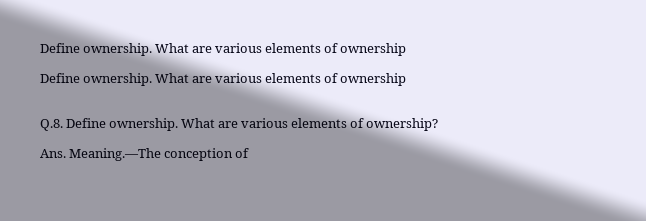Define ownership. What are various elements of ownership

Define ownership. What are various elements of ownership


Q.8. Define ownership. What are various elements of ownership?

Ans. Meaning.—The conception of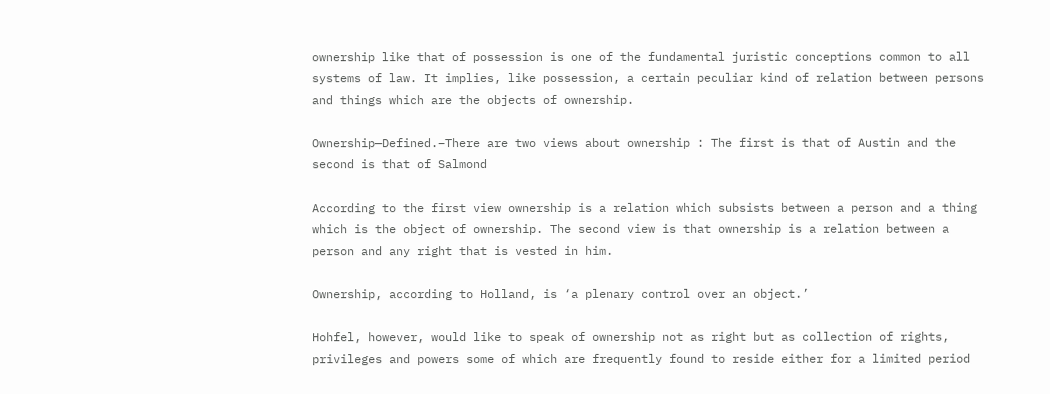ownership like that of possession is one of the fundamental juristic conceptions common to all systems of law. It implies, like possession, a certain peculiar kind of relation between persons and things which are the objects of ownership.

Ownership—Defined.–There are two views about ownership : The first is that of Austin and the second is that of Salmond

According to the first view ownership is a relation which subsists between a person and a thing which is the object of ownership. The second view is that ownership is a relation between a person and any right that is vested in him.

Ownership, according to Holland, is ‘a plenary control over an object.’

Hohfel, however, would like to speak of ownership not as right but as collection of rights, privileges and powers some of which are frequently found to reside either for a limited period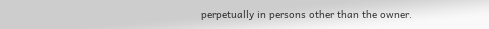perpetually in persons other than the owner.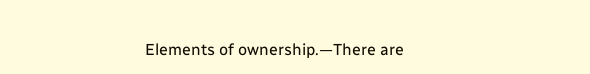Elements of ownership.—There are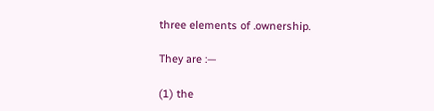three elements of .ownership.

They are :—

(1) the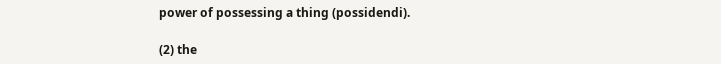power of possessing a thing (possidendi).

(2) the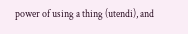power of using a thing (utendi), and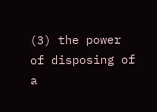(3) the power of disposing of a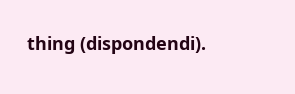thing (dispondendi).